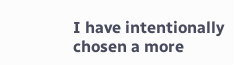I have intentionally chosen a more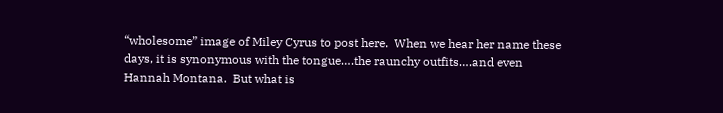“wholesome” image of Miley Cyrus to post here.  When we hear her name these days, it is synonymous with the tongue….the raunchy outfits….and even Hannah Montana.  But what is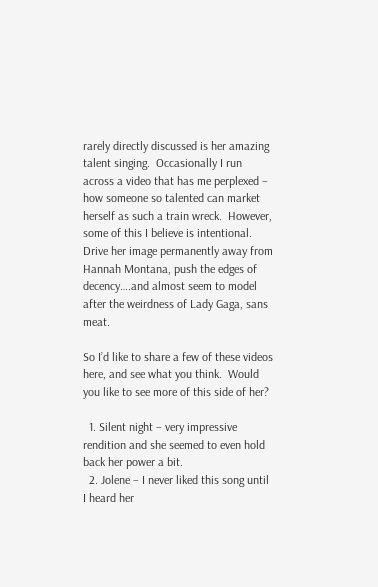rarely directly discussed is her amazing talent singing.  Occasionally I run across a video that has me perplexed – how someone so talented can market herself as such a train wreck.  However, some of this I believe is intentional.  Drive her image permanently away from Hannah Montana, push the edges of decency….and almost seem to model after the weirdness of Lady Gaga, sans meat.

So I’d like to share a few of these videos here, and see what you think.  Would you like to see more of this side of her?

  1. Silent night – very impressive rendition and she seemed to even hold back her power a bit.
  2. Jolene – I never liked this song until I heard her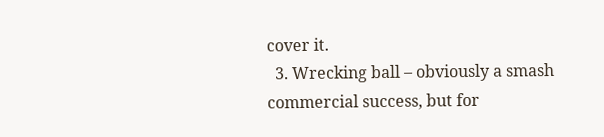cover it.
  3. Wrecking ball – obviously a smash commercial success, but for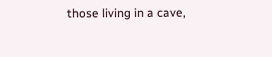those living in a cave,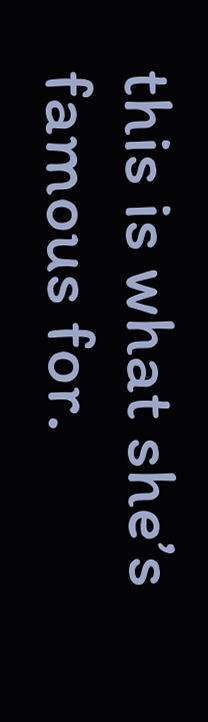this is what she’s famous for.